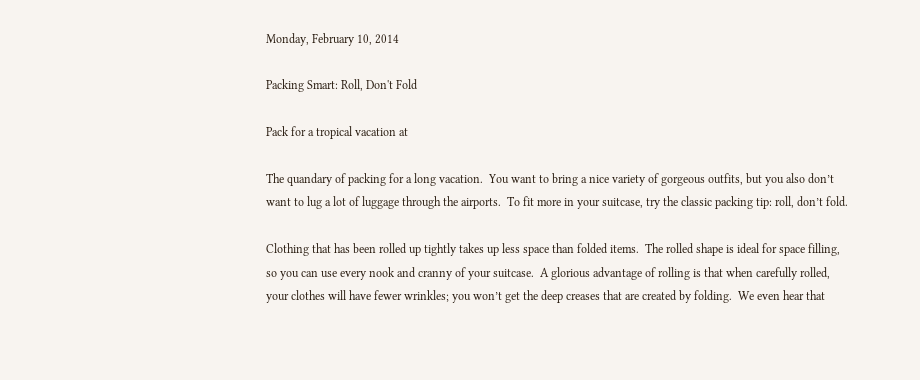Monday, February 10, 2014

Packing Smart: Roll, Don't Fold

Pack for a tropical vacation at

The quandary of packing for a long vacation.  You want to bring a nice variety of gorgeous outfits, but you also don’t want to lug a lot of luggage through the airports.  To fit more in your suitcase, try the classic packing tip: roll, don’t fold.

Clothing that has been rolled up tightly takes up less space than folded items.  The rolled shape is ideal for space filling, so you can use every nook and cranny of your suitcase.  A glorious advantage of rolling is that when carefully rolled, your clothes will have fewer wrinkles; you won’t get the deep creases that are created by folding.  We even hear that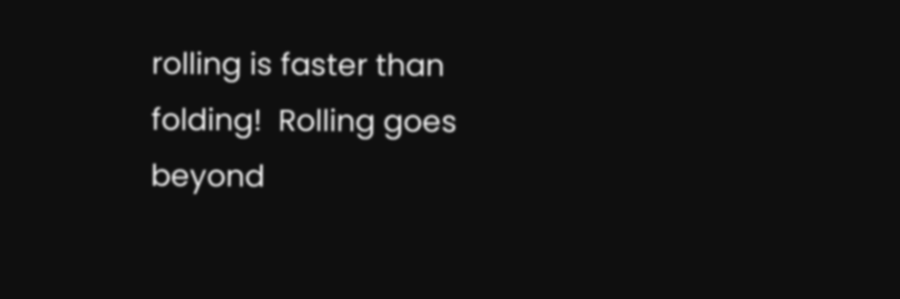rolling is faster than folding!  Rolling goes beyond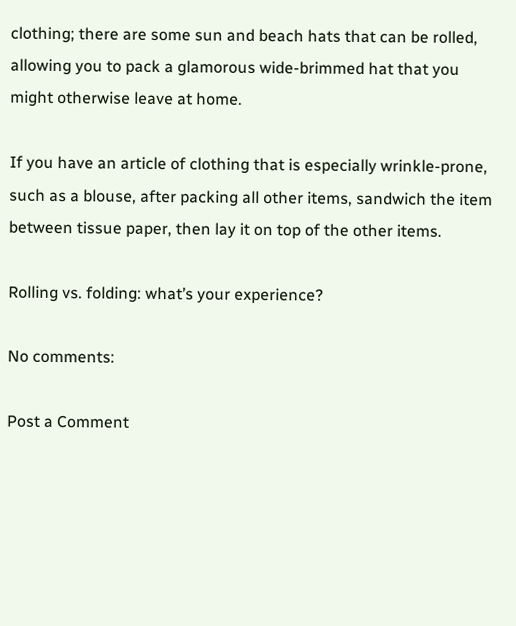clothing; there are some sun and beach hats that can be rolled, allowing you to pack a glamorous wide-brimmed hat that you might otherwise leave at home.

If you have an article of clothing that is especially wrinkle-prone, such as a blouse, after packing all other items, sandwich the item between tissue paper, then lay it on top of the other items.

Rolling vs. folding: what’s your experience?

No comments:

Post a Comment